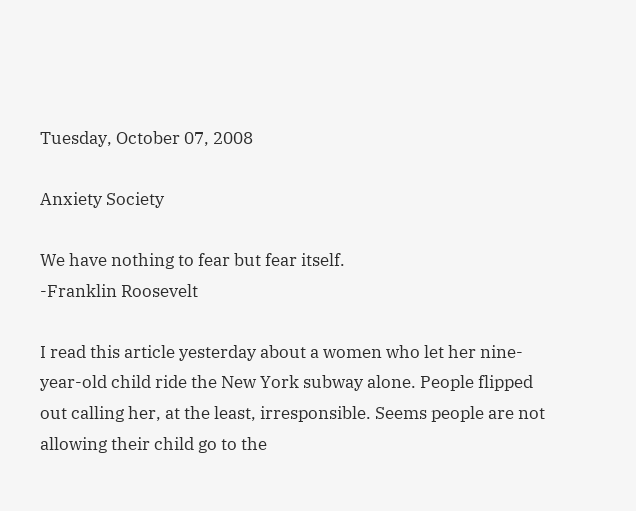Tuesday, October 07, 2008

Anxiety Society

We have nothing to fear but fear itself.
-Franklin Roosevelt

I read this article yesterday about a women who let her nine-year-old child ride the New York subway alone. People flipped out calling her, at the least, irresponsible. Seems people are not allowing their child go to the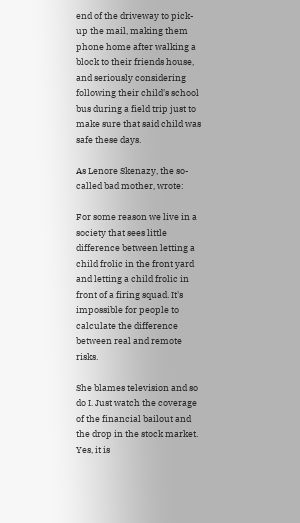end of the driveway to pick-up the mail, making them phone home after walking a block to their friends house, and seriously considering following their child's school bus during a field trip just to make sure that said child was safe these days.

As Lenore Skenazy, the so-called bad mother, wrote:

For some reason we live in a society that sees little difference between letting a child frolic in the front yard and letting a child frolic in front of a firing squad. It's impossible for people to calculate the difference between real and remote risks.

She blames television and so do I. Just watch the coverage of the financial bailout and the drop in the stock market. Yes, it is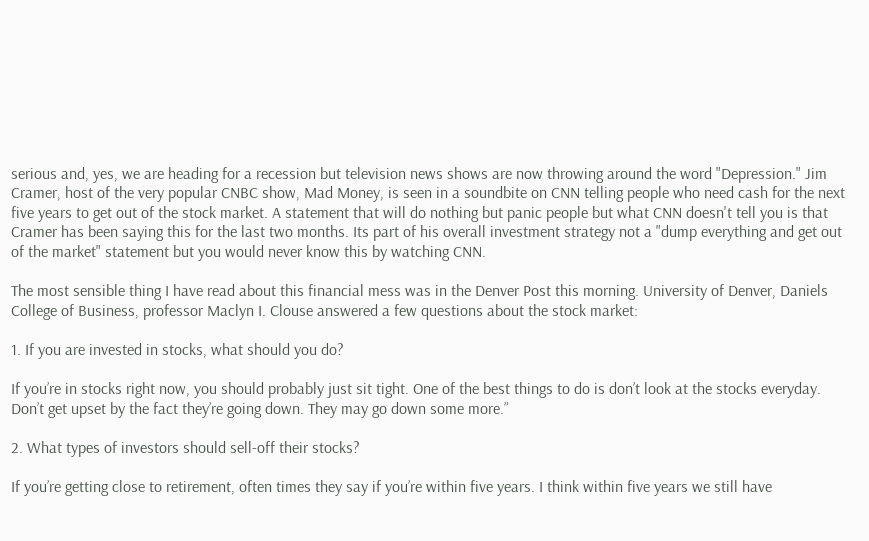serious and, yes, we are heading for a recession but television news shows are now throwing around the word "Depression." Jim Cramer, host of the very popular CNBC show, Mad Money, is seen in a soundbite on CNN telling people who need cash for the next five years to get out of the stock market. A statement that will do nothing but panic people but what CNN doesn't tell you is that Cramer has been saying this for the last two months. Its part of his overall investment strategy not a "dump everything and get out of the market" statement but you would never know this by watching CNN.

The most sensible thing I have read about this financial mess was in the Denver Post this morning. University of Denver, Daniels College of Business, professor Maclyn I. Clouse answered a few questions about the stock market:

1. If you are invested in stocks, what should you do?

If you’re in stocks right now, you should probably just sit tight. One of the best things to do is don’t look at the stocks everyday. Don’t get upset by the fact they’re going down. They may go down some more.”

2. What types of investors should sell-off their stocks?

If you’re getting close to retirement, often times they say if you’re within five years. I think within five years we still have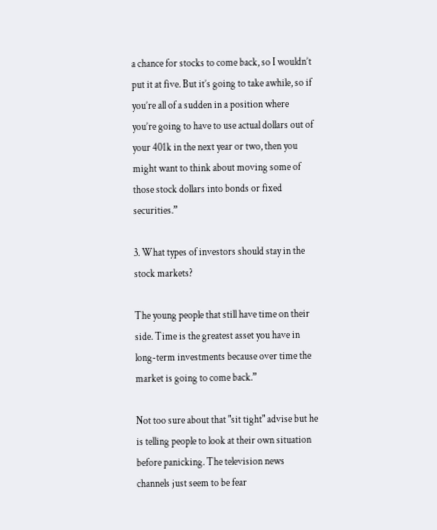a chance for stocks to come back, so I wouldn’t put it at five. But it’s going to take awhile, so if you’re all of a sudden in a position where you’re going to have to use actual dollars out of your 401k in the next year or two, then you might want to think about moving some of those stock dollars into bonds or fixed securities.”

3. What types of investors should stay in the stock markets?

The young people that still have time on their side. Time is the greatest asset you have in long-term investments because over time the market is going to come back.”

Not too sure about that "sit tight" advise but he is telling people to look at their own situation before panicking. The television news channels just seem to be fear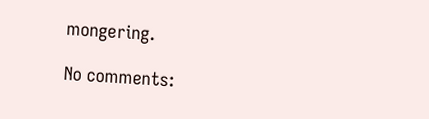mongering.

No comments: